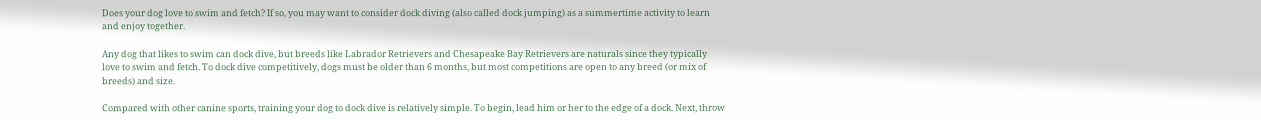Does your dog love to swim and fetch? If so, you may want to consider dock diving (also called dock jumping) as a summertime activity to learn and enjoy together.

Any dog that likes to swim can dock dive, but breeds like Labrador Retrievers and Chesapeake Bay Retrievers are naturals since they typically love to swim and fetch. To dock dive competitively, dogs must be older than 6 months, but most competitions are open to any breed (or mix of breeds) and size.

Compared with other canine sports, training your dog to dock dive is relatively simple. To begin, lead him or her to the edge of a dock. Next, throw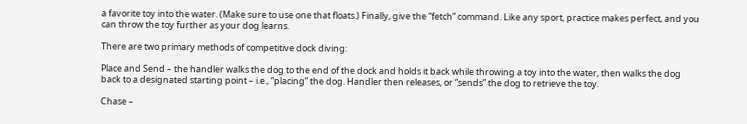a favorite toy into the water. (Make sure to use one that floats.) Finally, give the “fetch” command. Like any sport, practice makes perfect, and you can throw the toy further as your dog learns.

There are two primary methods of competitive dock diving:

Place and Send – the handler walks the dog to the end of the dock and holds it back while throwing a toy into the water, then walks the dog back to a designated starting point – i.e., “placing” the dog. Handler then releases, or “sends” the dog to retrieve the toy.

Chase –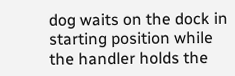dog waits on the dock in starting position while the handler holds the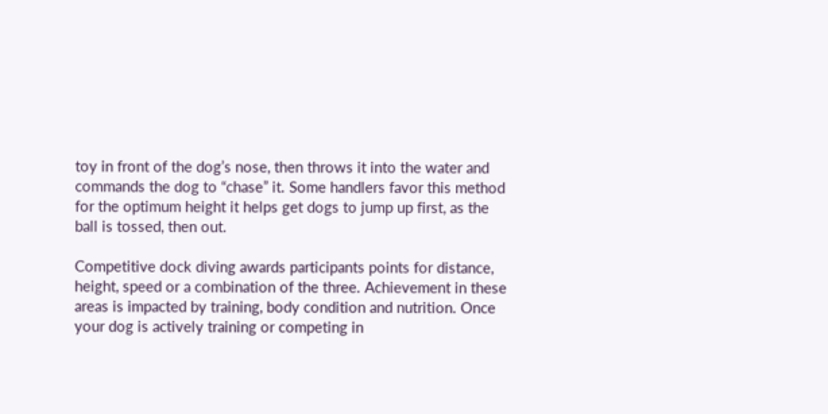toy in front of the dog’s nose, then throws it into the water and commands the dog to “chase” it. Some handlers favor this method for the optimum height it helps get dogs to jump up first, as the ball is tossed, then out.

Competitive dock diving awards participants points for distance, height, speed or a combination of the three. Achievement in these areas is impacted by training, body condition and nutrition. Once your dog is actively training or competing in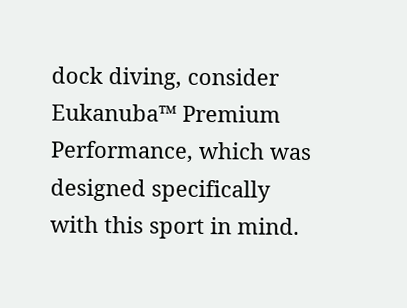dock diving, consider Eukanuba™ Premium Performance, which was designed specifically with this sport in mind.